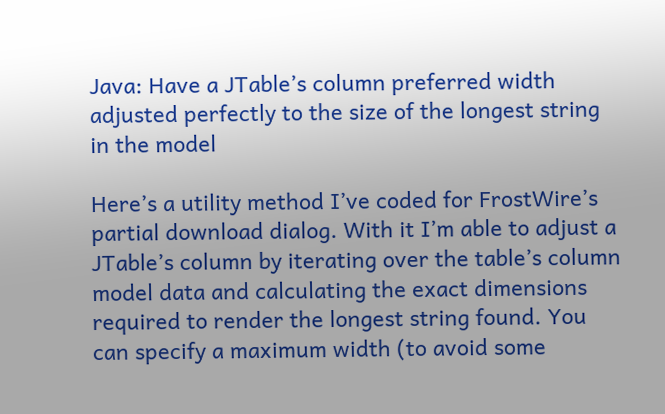Java: Have a JTable’s column preferred width adjusted perfectly to the size of the longest string in the model

Here’s a utility method I’ve coded for FrostWire’s partial download dialog. With it I’m able to adjust a JTable’s column by iterating over the table’s column model data and calculating the exact dimensions required to render the longest string found. You can specify a maximum width (to avoid some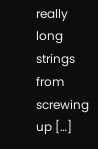really long strings from screwing up […]